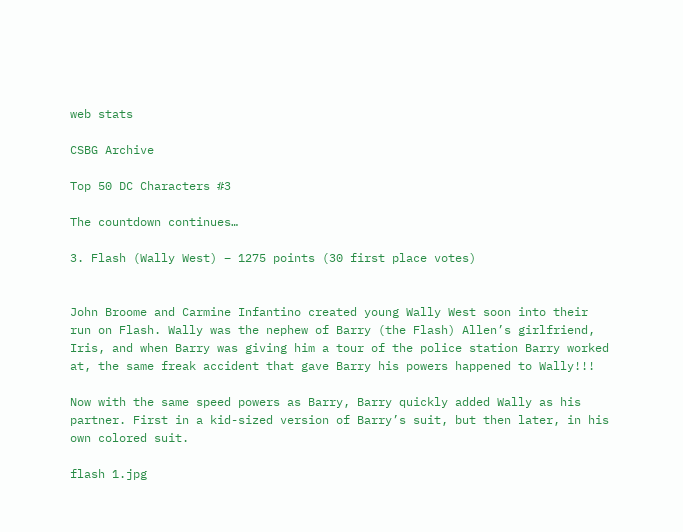web stats

CSBG Archive

Top 50 DC Characters #3

The countdown continues…

3. Flash (Wally West) – 1275 points (30 first place votes)


John Broome and Carmine Infantino created young Wally West soon into their run on Flash. Wally was the nephew of Barry (the Flash) Allen’s girlfriend, Iris, and when Barry was giving him a tour of the police station Barry worked at, the same freak accident that gave Barry his powers happened to Wally!!!

Now with the same speed powers as Barry, Barry quickly added Wally as his partner. First in a kid-sized version of Barry’s suit, but then later, in his own colored suit.

flash 1.jpg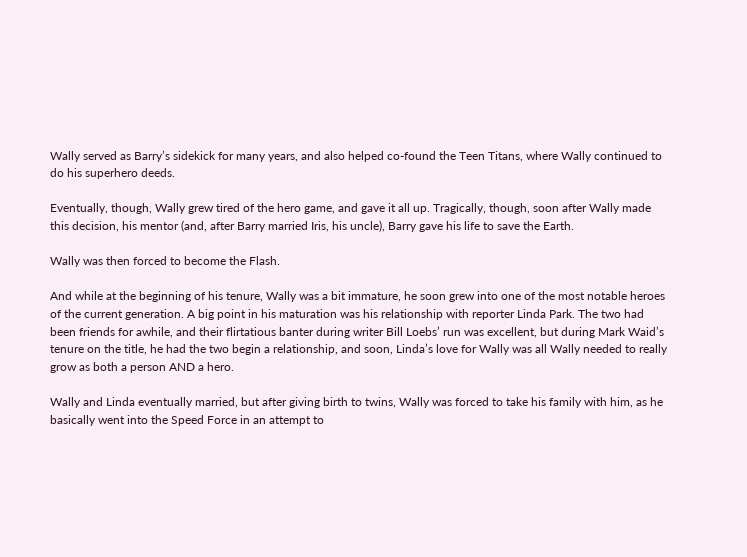Wally served as Barry’s sidekick for many years, and also helped co-found the Teen Titans, where Wally continued to do his superhero deeds.

Eventually, though, Wally grew tired of the hero game, and gave it all up. Tragically, though, soon after Wally made this decision, his mentor (and, after Barry married Iris, his uncle), Barry gave his life to save the Earth.

Wally was then forced to become the Flash.

And while at the beginning of his tenure, Wally was a bit immature, he soon grew into one of the most notable heroes of the current generation. A big point in his maturation was his relationship with reporter Linda Park. The two had been friends for awhile, and their flirtatious banter during writer Bill Loebs’ run was excellent, but during Mark Waid’s tenure on the title, he had the two begin a relationship, and soon, Linda’s love for Wally was all Wally needed to really grow as both a person AND a hero.

Wally and Linda eventually married, but after giving birth to twins, Wally was forced to take his family with him, as he basically went into the Speed Force in an attempt to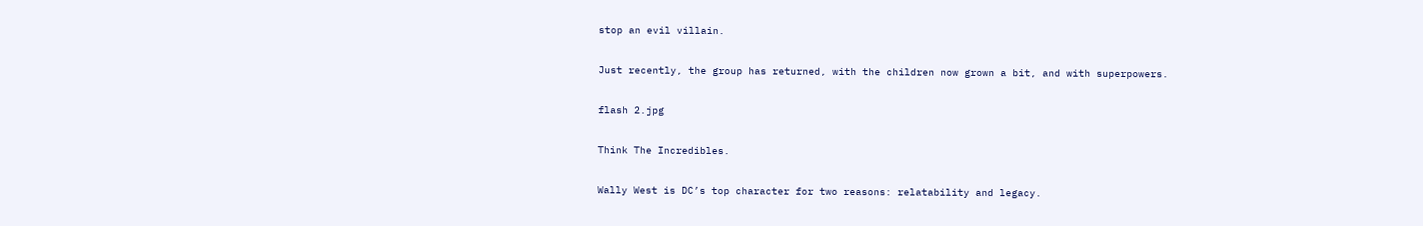stop an evil villain.

Just recently, the group has returned, with the children now grown a bit, and with superpowers.

flash 2.jpg

Think The Incredibles.

Wally West is DC’s top character for two reasons: relatability and legacy.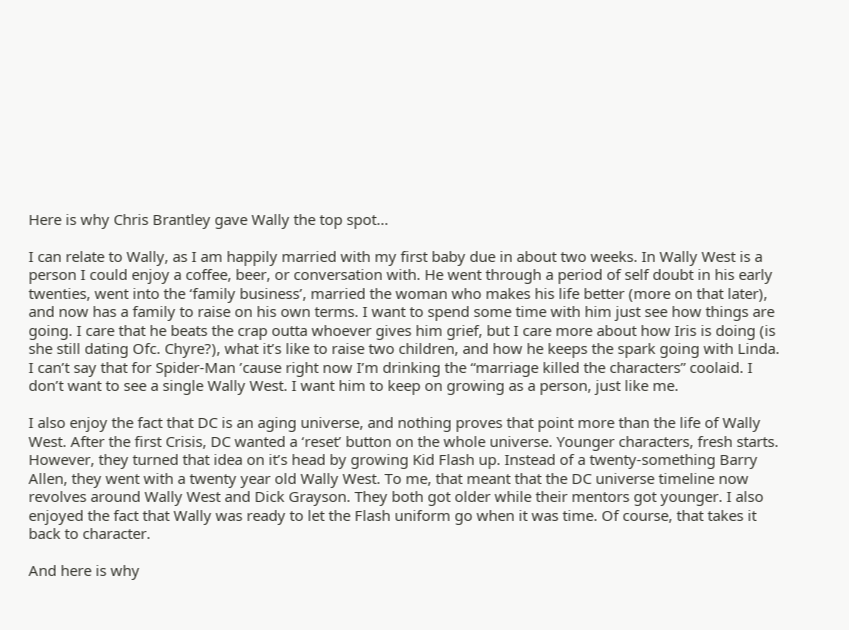Here is why Chris Brantley gave Wally the top spot…

I can relate to Wally, as I am happily married with my first baby due in about two weeks. In Wally West is a person I could enjoy a coffee, beer, or conversation with. He went through a period of self doubt in his early twenties, went into the ‘family business’, married the woman who makes his life better (more on that later), and now has a family to raise on his own terms. I want to spend some time with him just see how things are going. I care that he beats the crap outta whoever gives him grief, but I care more about how Iris is doing (is she still dating Ofc. Chyre?), what it’s like to raise two children, and how he keeps the spark going with Linda. I can’t say that for Spider-Man ’cause right now I’m drinking the “marriage killed the characters” coolaid. I don’t want to see a single Wally West. I want him to keep on growing as a person, just like me.

I also enjoy the fact that DC is an aging universe, and nothing proves that point more than the life of Wally West. After the first Crisis, DC wanted a ‘reset’ button on the whole universe. Younger characters, fresh starts. However, they turned that idea on it’s head by growing Kid Flash up. Instead of a twenty-something Barry Allen, they went with a twenty year old Wally West. To me, that meant that the DC universe timeline now revolves around Wally West and Dick Grayson. They both got older while their mentors got younger. I also enjoyed the fact that Wally was ready to let the Flash uniform go when it was time. Of course, that takes it back to character.

And here is why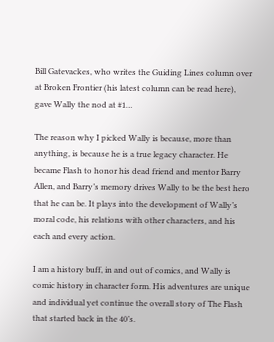Bill Gatevackes, who writes the Guiding Lines column over at Broken Frontier (his latest column can be read here), gave Wally the nod at #1…

The reason why I picked Wally is because, more than anything, is because he is a true legacy character. He became Flash to honor his dead friend and mentor Barry Allen, and Barry’s memory drives Wally to be the best hero that he can be. It plays into the development of Wally’s moral code, his relations with other characters, and his each and every action.

I am a history buff, in and out of comics, and Wally is comic history in character form. His adventures are unique and individual yet continue the overall story of The Flash that started back in the 40’s.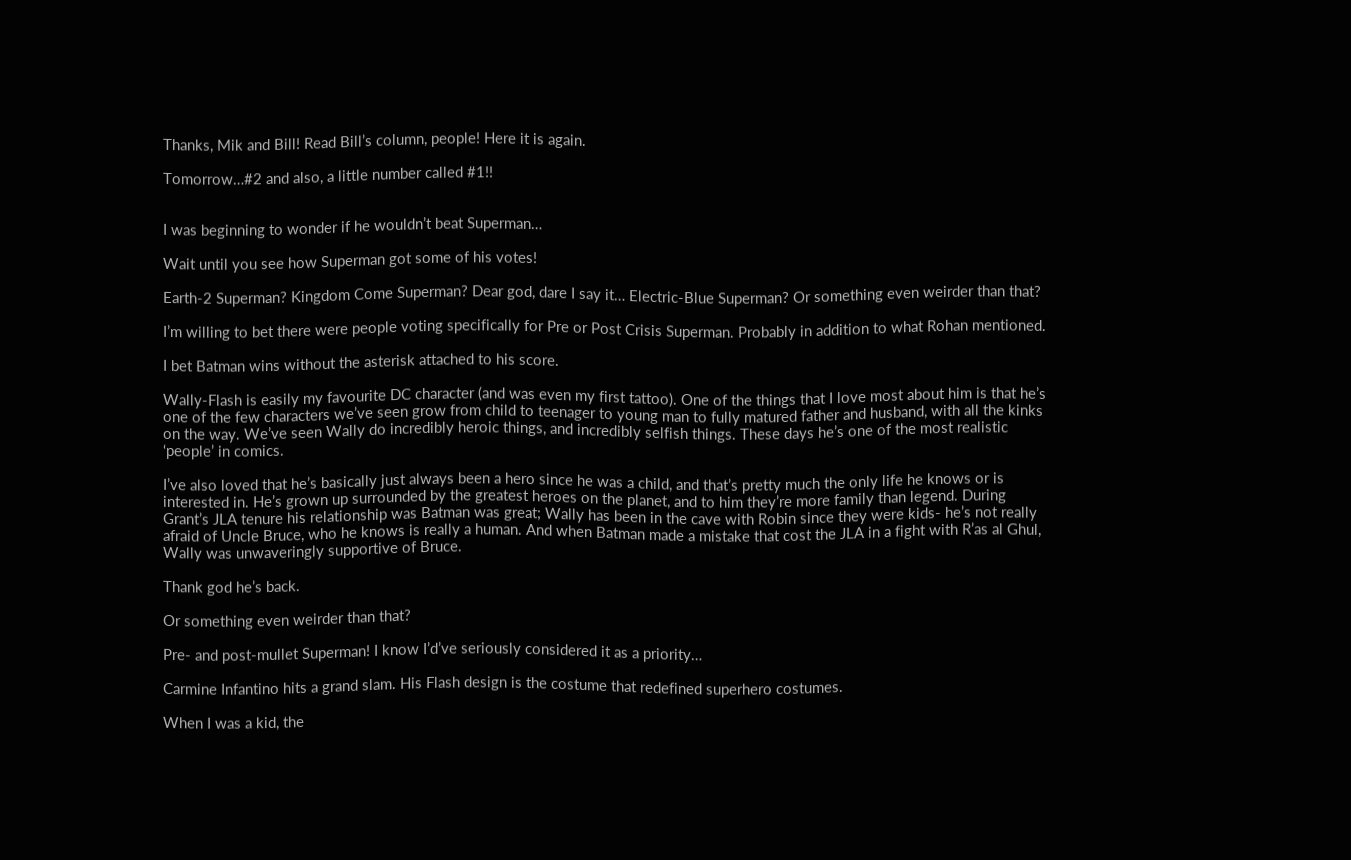Thanks, Mik and Bill! Read Bill’s column, people! Here it is again.

Tomorrow…#2 and also, a little number called #1!!


I was beginning to wonder if he wouldn’t beat Superman…

Wait until you see how Superman got some of his votes!

Earth-2 Superman? Kingdom Come Superman? Dear god, dare I say it… Electric-Blue Superman? Or something even weirder than that?

I’m willing to bet there were people voting specifically for Pre or Post Crisis Superman. Probably in addition to what Rohan mentioned.

I bet Batman wins without the asterisk attached to his score.

Wally-Flash is easily my favourite DC character (and was even my first tattoo). One of the things that I love most about him is that he’s one of the few characters we’ve seen grow from child to teenager to young man to fully matured father and husband, with all the kinks on the way. We’ve seen Wally do incredibly heroic things, and incredibly selfish things. These days he’s one of the most realistic ‘people’ in comics.

I’ve also loved that he’s basically just always been a hero since he was a child, and that’s pretty much the only life he knows or is interested in. He’s grown up surrounded by the greatest heroes on the planet, and to him they’re more family than legend. During Grant’s JLA tenure his relationship was Batman was great; Wally has been in the cave with Robin since they were kids- he’s not really afraid of Uncle Bruce, who he knows is really a human. And when Batman made a mistake that cost the JLA in a fight with R’as al Ghul, Wally was unwaveringly supportive of Bruce.

Thank god he’s back.

Or something even weirder than that?

Pre- and post-mullet Superman! I know I’d’ve seriously considered it as a priority…

Carmine Infantino hits a grand slam. His Flash design is the costume that redefined superhero costumes.

When I was a kid, the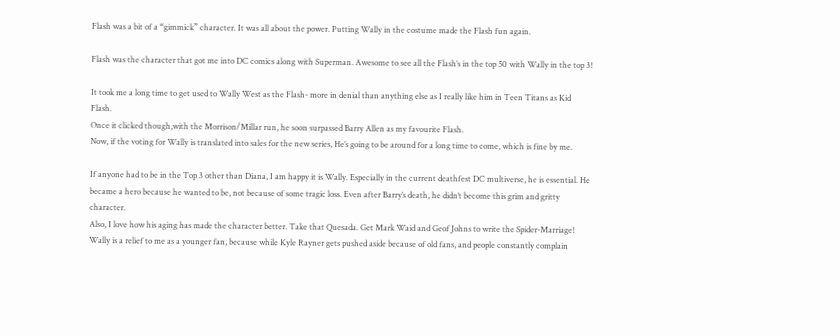Flash was a bit of a “gimmick” character. It was all about the power. Putting Wally in the costume made the Flash fun again.

Flash was the character that got me into DC comics along with Superman. Awesome to see all the Flash’s in the top 50 with Wally in the top 3!

It took me a long time to get used to Wally West as the Flash- more in denial than anything else as I really like him in Teen Titans as Kid Flash.
Once it clicked though,with the Morrison/Millar run, he soon surpassed Barry Allen as my favourite Flash.
Now, if the voting for Wally is translated into sales for the new series, He’s going to be around for a long time to come, which is fine by me.

If anyone had to be in the Top 3 other than Diana, I am happy it is Wally. Especially in the current deathfest DC multiverse, he is essential. He became a hero because he wanted to be, not because of some tragic loss. Even after Barry’s death, he didn’t become this grim and gritty character.
Also, I love how his aging has made the character better. Take that Quesada. Get Mark Waid and Geof Johns to write the Spider-Marriage!
Wally is a relief to me as a younger fan, because while Kyle Rayner gets pushed aside because of old fans, and people constantly complain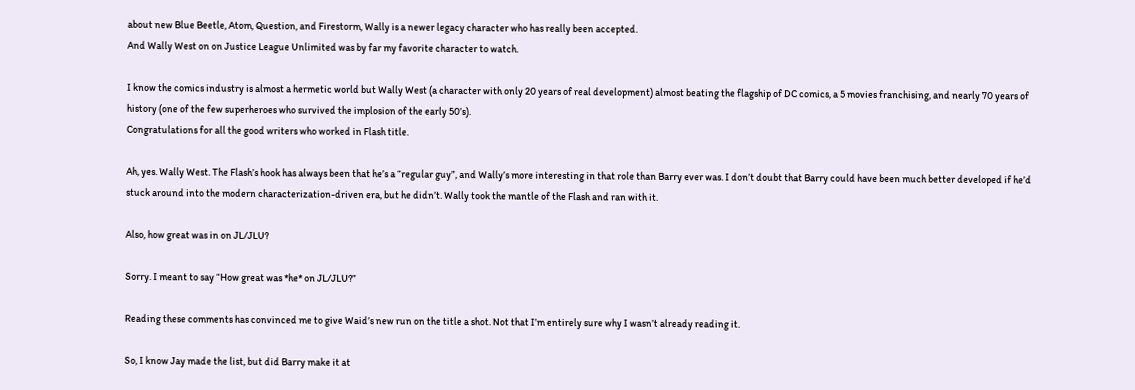about new Blue Beetle, Atom, Question, and Firestorm, Wally is a newer legacy character who has really been accepted.
And Wally West on on Justice League Unlimited was by far my favorite character to watch.

I know the comics industry is almost a hermetic world but Wally West (a character with only 20 years of real development) almost beating the flagship of DC comics, a 5 movies franchising, and nearly 70 years of history (one of the few superheroes who survived the implosion of the early 50’s).
Congratulations for all the good writers who worked in Flash title.

Ah, yes. Wally West. The Flash’s hook has always been that he’s a “regular guy”, and Wally’s more interesting in that role than Barry ever was. I don’t doubt that Barry could have been much better developed if he’d stuck around into the modern characterization-driven era, but he didn’t. Wally took the mantle of the Flash and ran with it.

Also, how great was in on JL/JLU?

Sorry. I meant to say “How great was *he* on JL/JLU?”

Reading these comments has convinced me to give Waid’s new run on the title a shot. Not that I’m entirely sure why I wasn’t already reading it.

So, I know Jay made the list, but did Barry make it at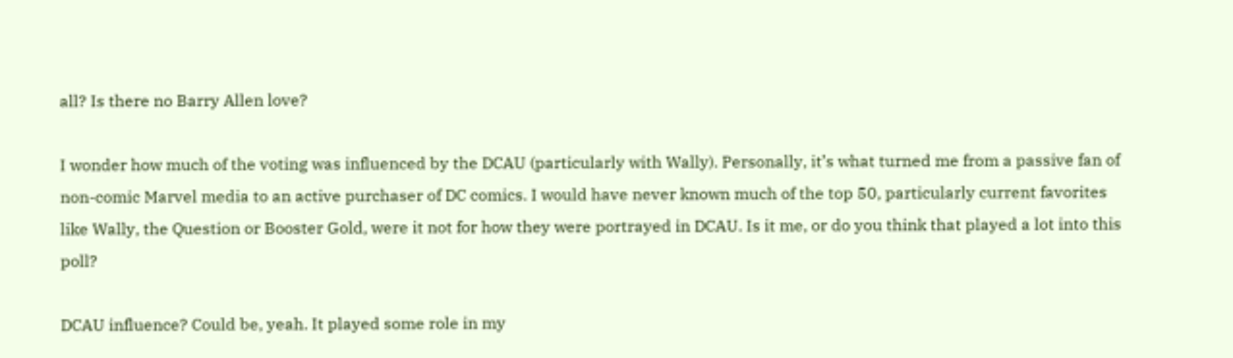all? Is there no Barry Allen love?

I wonder how much of the voting was influenced by the DCAU (particularly with Wally). Personally, it’s what turned me from a passive fan of non-comic Marvel media to an active purchaser of DC comics. I would have never known much of the top 50, particularly current favorites like Wally, the Question or Booster Gold, were it not for how they were portrayed in DCAU. Is it me, or do you think that played a lot into this poll?

DCAU influence? Could be, yeah. It played some role in my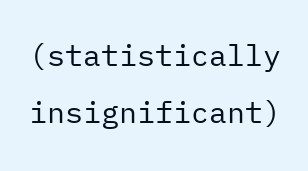(statistically insignificant)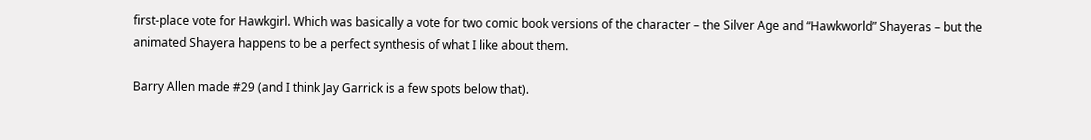first-place vote for Hawkgirl. Which was basically a vote for two comic book versions of the character – the Silver Age and “Hawkworld” Shayeras – but the animated Shayera happens to be a perfect synthesis of what I like about them.

Barry Allen made #29 (and I think Jay Garrick is a few spots below that).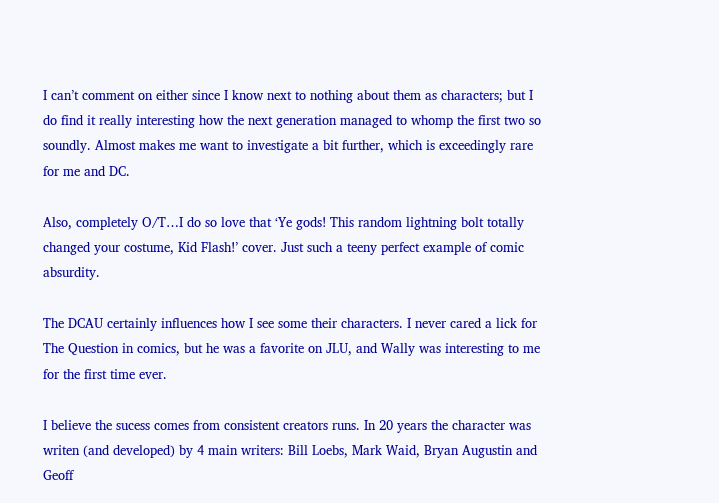I can’t comment on either since I know next to nothing about them as characters; but I do find it really interesting how the next generation managed to whomp the first two so soundly. Almost makes me want to investigate a bit further, which is exceedingly rare for me and DC.

Also, completely O/T…I do so love that ‘Ye gods! This random lightning bolt totally changed your costume, Kid Flash!’ cover. Just such a teeny perfect example of comic absurdity.

The DCAU certainly influences how I see some their characters. I never cared a lick for The Question in comics, but he was a favorite on JLU, and Wally was interesting to me for the first time ever.

I believe the sucess comes from consistent creators runs. In 20 years the character was writen (and developed) by 4 main writers: Bill Loebs, Mark Waid, Bryan Augustin and Geoff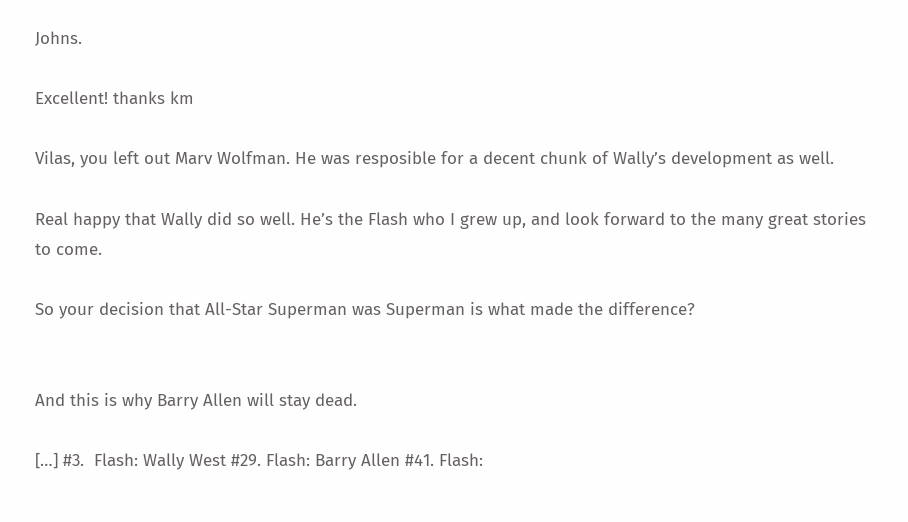Johns.

Excellent! thanks km

Vilas, you left out Marv Wolfman. He was resposible for a decent chunk of Wally’s development as well.

Real happy that Wally did so well. He’s the Flash who I grew up, and look forward to the many great stories to come.

So your decision that All-Star Superman was Superman is what made the difference?


And this is why Barry Allen will stay dead.

[…] #3.  Flash: Wally West #29. Flash: Barry Allen #41. Flash: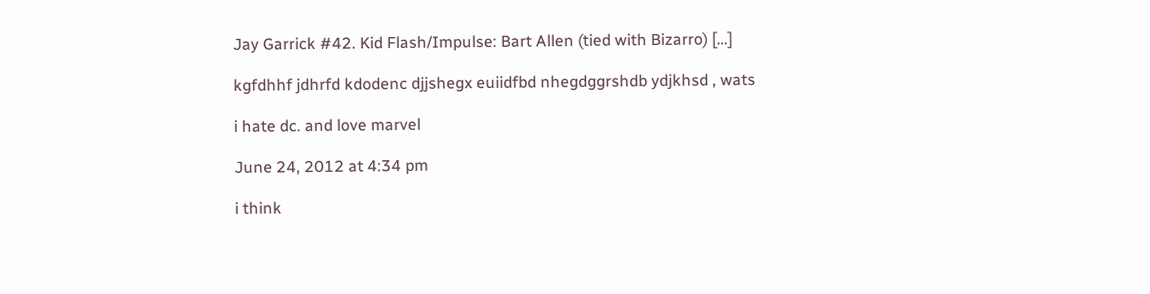Jay Garrick #42. Kid Flash/Impulse: Bart Allen (tied with Bizarro) […]

kgfdhhf jdhrfd kdodenc djjshegx euiidfbd nhegdggrshdb ydjkhsd , wats

i hate dc. and love marvel

June 24, 2012 at 4:34 pm

i think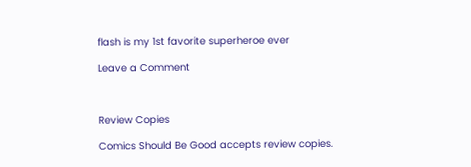flash is my 1st favorite superheroe ever

Leave a Comment



Review Copies

Comics Should Be Good accepts review copies.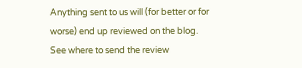Anything sent to us will (for better or for worse) end up reviewed on the blog. See where to send the review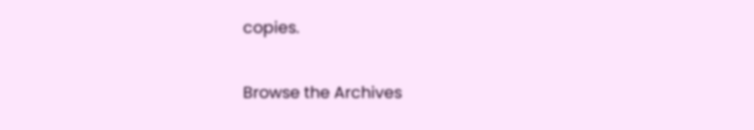copies.

Browse the Archives